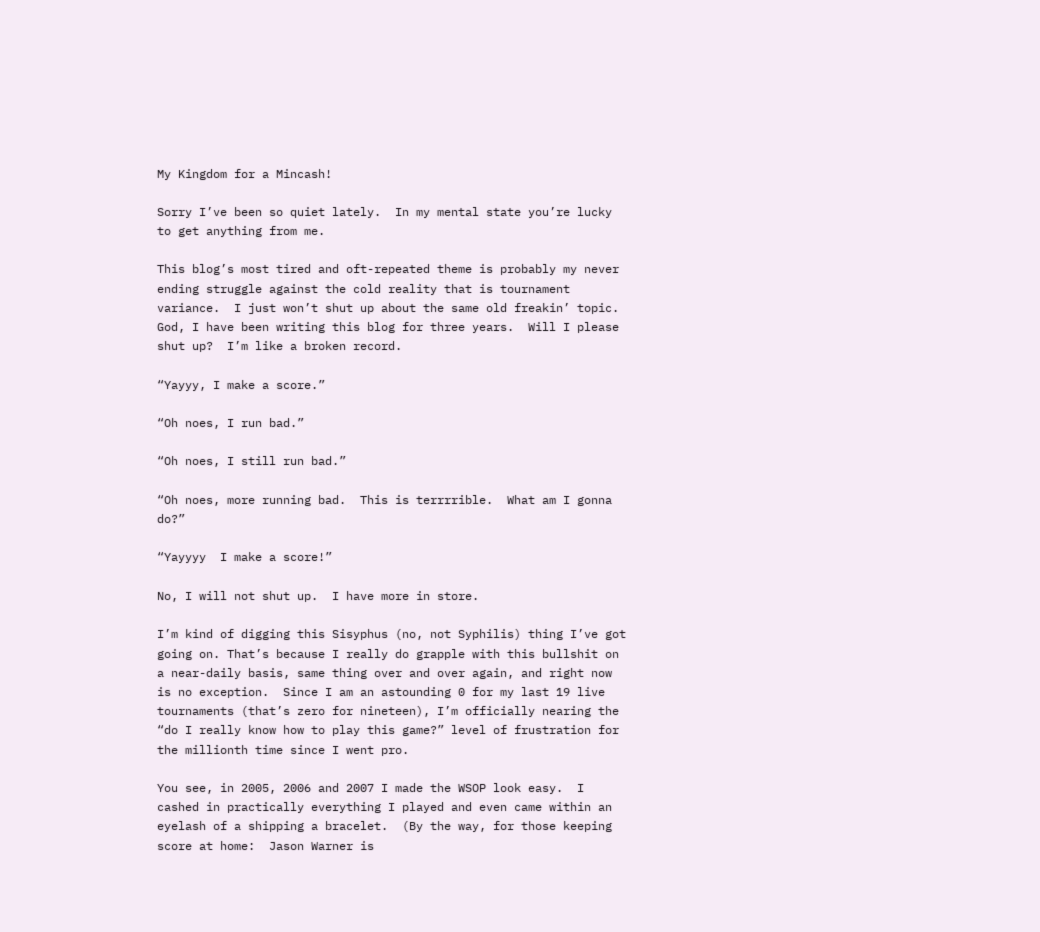My Kingdom for a Mincash!

Sorry I’ve been so quiet lately.  In my mental state you’re lucky to get anything from me.

This blog’s most tired and oft-repeated theme is probably my never ending struggle against the cold reality that is tournament variance.  I just won’t shut up about the same old freakin’ topic.  God, I have been writing this blog for three years.  Will I please shut up?  I’m like a broken record.

“Yayyy, I make a score.”

“Oh noes, I run bad.”

“Oh noes, I still run bad.”

“Oh noes, more running bad.  This is terrrrible.  What am I gonna do?”

“Yayyyy  I make a score!”

No, I will not shut up.  I have more in store.

I’m kind of digging this Sisyphus (no, not Syphilis) thing I’ve got going on. That’s because I really do grapple with this bullshit on a near-daily basis, same thing over and over again, and right now is no exception.  Since I am an astounding 0 for my last 19 live tournaments (that’s zero for nineteen), I’m officially nearing the “do I really know how to play this game?” level of frustration for the millionth time since I went pro.

You see, in 2005, 2006 and 2007 I made the WSOP look easy.  I cashed in practically everything I played and even came within an eyelash of a shipping a bracelet.  (By the way, for those keeping score at home:  Jason Warner is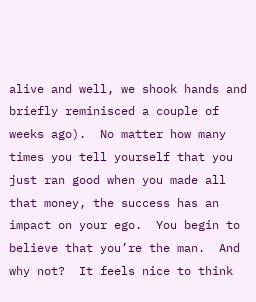alive and well, we shook hands and briefly reminisced a couple of weeks ago).  No matter how many times you tell yourself that you just ran good when you made all that money, the success has an impact on your ego.  You begin to believe that you’re the man.  And why not?  It feels nice to think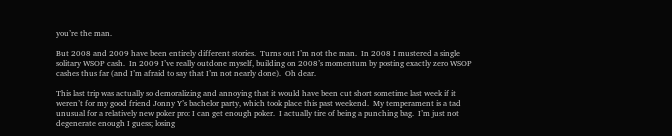you’re the man.

But 2008 and 2009 have been entirely different stories.  Turns out I’m not the man.  In 2008 I mustered a single solitary WSOP cash.  In 2009 I’ve really outdone myself, building on 2008’s momentum by posting exactly zero WSOP cashes thus far (and I’m afraid to say that I’m not nearly done).  Oh dear.

This last trip was actually so demoralizing and annoying that it would have been cut short sometime last week if it weren’t for my good friend Jonny Y’s bachelor party, which took place this past weekend.  My temperament is a tad unusual for a relatively new poker pro: I can get enough poker.  I actually tire of being a punching bag.  I’m just not degenerate enough I guess; losing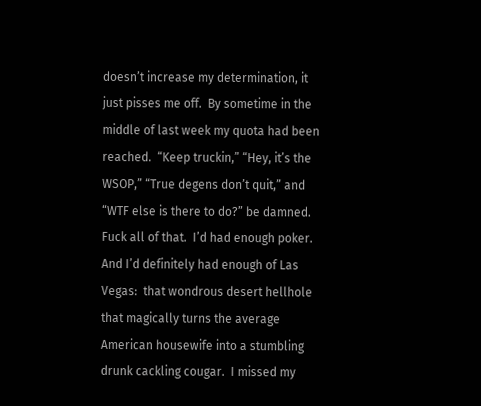doesn’t increase my determination, it just pisses me off.  By sometime in the middle of last week my quota had been reached.  “Keep truckin,” “Hey, it’s the WSOP,” “True degens don’t quit,” and “WTF else is there to do?” be damned.  Fuck all of that.  I’d had enough poker.  And I’d definitely had enough of Las Vegas:  that wondrous desert hellhole that magically turns the average American housewife into a stumbling drunk cackling cougar.  I missed my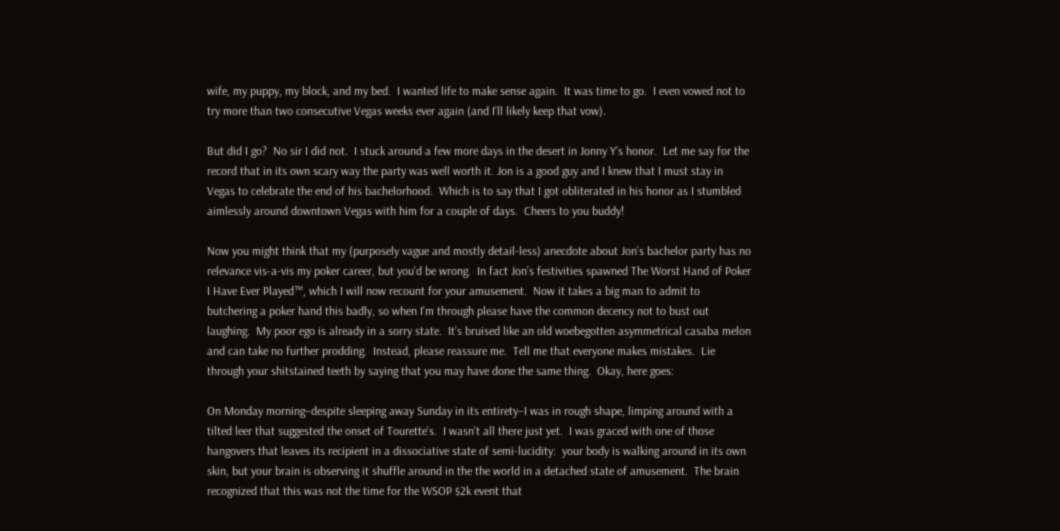wife, my puppy, my block, and my bed.  I wanted life to make sense again.  It was time to go.  I even vowed not to try more than two consecutive Vegas weeks ever again (and I’ll likely keep that vow).

But did I go?  No sir I did not.  I stuck around a few more days in the desert in Jonny Y’s honor.  Let me say for the record that in its own scary way the party was well worth it. Jon is a good guy and I knew that I must stay in Vegas to celebrate the end of his bachelorhood.  Which is to say that I got obliterated in his honor as I stumbled aimlessly around downtown Vegas with him for a couple of days.  Cheers to you buddy!

Now you might think that my (purposely vague and mostly detail-less) anecdote about Jon’s bachelor party has no relevance vis-a-vis my poker career, but you’d be wrong.  In fact Jon’s festivities spawned The Worst Hand of Poker I Have Ever Played™, which I will now recount for your amusement.  Now it takes a big man to admit to butchering a poker hand this badly, so when I’m through please have the common decency not to bust out laughing.  My poor ego is already in a sorry state.  It’s bruised like an old woebegotten asymmetrical casaba melon and can take no further prodding.  Instead, please reassure me.  Tell me that everyone makes mistakes.  Lie through your shitstained teeth by saying that you may have done the same thing.  Okay, here goes:

On Monday morning–despite sleeping away Sunday in its entirety–I was in rough shape, limping around with a tilted leer that suggested the onset of Tourette’s.  I wasn’t all there just yet.  I was graced with one of those hangovers that leaves its recipient in a dissociative state of semi-lucidity:  your body is walking around in its own skin, but your brain is observing it shuffle around in the the world in a detached state of amusement.  The brain recognized that this was not the time for the WSOP $2k event that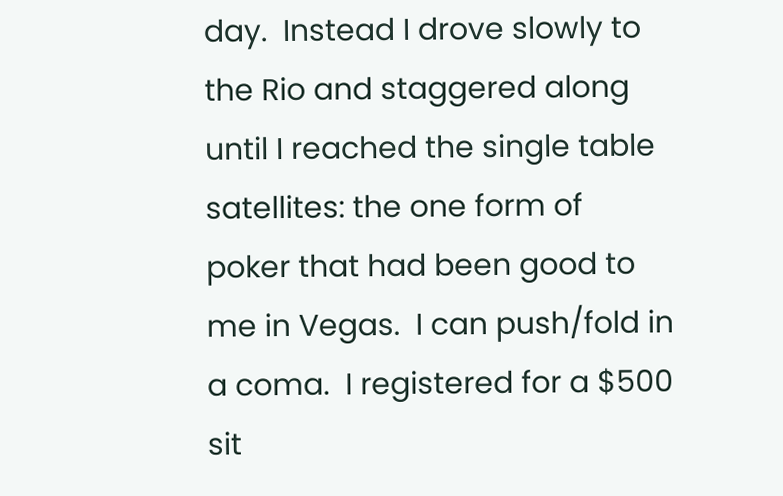day.  Instead I drove slowly to the Rio and staggered along until I reached the single table satellites: the one form of poker that had been good to me in Vegas.  I can push/fold in a coma.  I registered for a $500 sit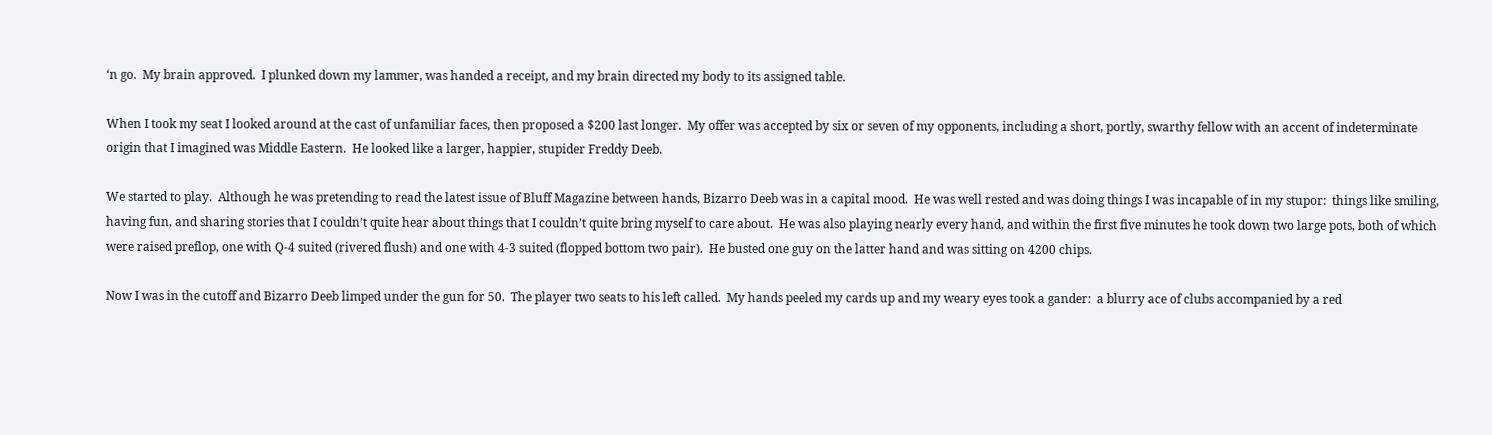‘n go.  My brain approved.  I plunked down my lammer, was handed a receipt, and my brain directed my body to its assigned table.

When I took my seat I looked around at the cast of unfamiliar faces, then proposed a $200 last longer.  My offer was accepted by six or seven of my opponents, including a short, portly, swarthy fellow with an accent of indeterminate origin that I imagined was Middle Eastern.  He looked like a larger, happier, stupider Freddy Deeb.

We started to play.  Although he was pretending to read the latest issue of Bluff Magazine between hands, Bizarro Deeb was in a capital mood.  He was well rested and was doing things I was incapable of in my stupor:  things like smiling, having fun, and sharing stories that I couldn’t quite hear about things that I couldn’t quite bring myself to care about.  He was also playing nearly every hand, and within the first five minutes he took down two large pots, both of which were raised preflop, one with Q-4 suited (rivered flush) and one with 4-3 suited (flopped bottom two pair).  He busted one guy on the latter hand and was sitting on 4200 chips.

Now I was in the cutoff and Bizarro Deeb limped under the gun for 50.  The player two seats to his left called.  My hands peeled my cards up and my weary eyes took a gander:  a blurry ace of clubs accompanied by a red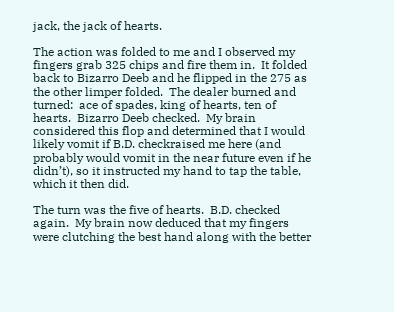jack, the jack of hearts.

The action was folded to me and I observed my fingers grab 325 chips and fire them in.  It folded back to Bizarro Deeb and he flipped in the 275 as the other limper folded.  The dealer burned and turned:  ace of spades, king of hearts, ten of hearts.  Bizarro Deeb checked.  My brain considered this flop and determined that I would likely vomit if B.D. checkraised me here (and probably would vomit in the near future even if he didn’t), so it instructed my hand to tap the table, which it then did.

The turn was the five of hearts.  B.D. checked again.  My brain now deduced that my fingers were clutching the best hand along with the better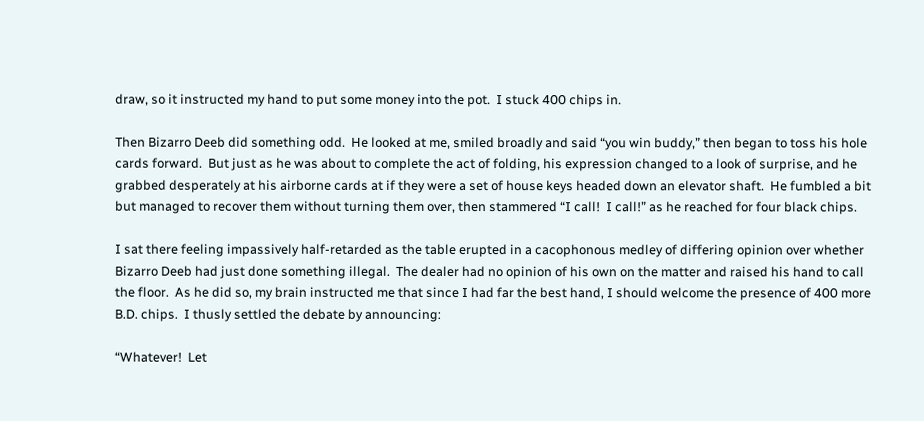draw, so it instructed my hand to put some money into the pot.  I stuck 400 chips in.

Then Bizarro Deeb did something odd.  He looked at me, smiled broadly and said “you win buddy,” then began to toss his hole cards forward.  But just as he was about to complete the act of folding, his expression changed to a look of surprise, and he grabbed desperately at his airborne cards at if they were a set of house keys headed down an elevator shaft.  He fumbled a bit but managed to recover them without turning them over, then stammered “I call!  I call!” as he reached for four black chips.

I sat there feeling impassively half-retarded as the table erupted in a cacophonous medley of differing opinion over whether Bizarro Deeb had just done something illegal.  The dealer had no opinion of his own on the matter and raised his hand to call the floor.  As he did so, my brain instructed me that since I had far the best hand, I should welcome the presence of 400 more B.D. chips.  I thusly settled the debate by announcing:

“Whatever!  Let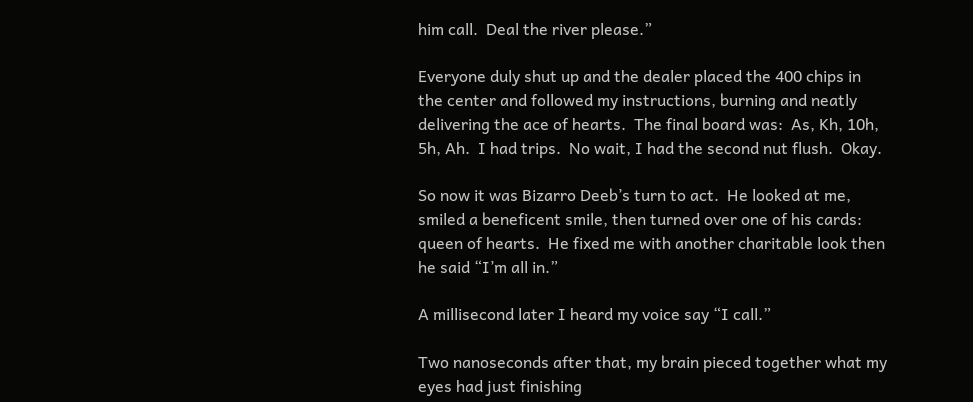him call.  Deal the river please.”

Everyone duly shut up and the dealer placed the 400 chips in the center and followed my instructions, burning and neatly delivering the ace of hearts.  The final board was:  As, Kh, 10h, 5h, Ah.  I had trips.  No wait, I had the second nut flush.  Okay.

So now it was Bizarro Deeb’s turn to act.  He looked at me, smiled a beneficent smile, then turned over one of his cards:  queen of hearts.  He fixed me with another charitable look then he said “I’m all in.”

A millisecond later I heard my voice say “I call.”

Two nanoseconds after that, my brain pieced together what my eyes had just finishing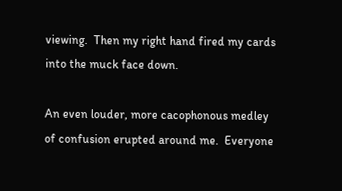viewing.  Then my right hand fired my cards into the muck face down.

An even louder, more cacophonous medley of confusion erupted around me.  Everyone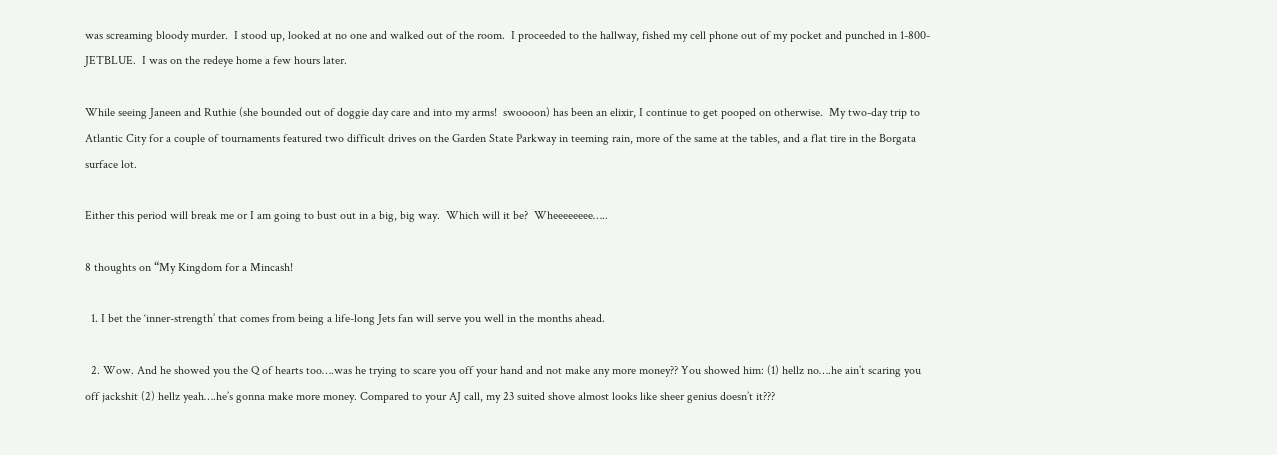was screaming bloody murder.  I stood up, looked at no one and walked out of the room.  I proceeded to the hallway, fished my cell phone out of my pocket and punched in 1-800-JETBLUE.  I was on the redeye home a few hours later.

While seeing Janeen and Ruthie (she bounded out of doggie day care and into my arms!  swoooon) has been an elixir, I continue to get pooped on otherwise.  My two-day trip to Atlantic City for a couple of tournaments featured two difficult drives on the Garden State Parkway in teeming rain, more of the same at the tables, and a flat tire in the Borgata surface lot.

Either this period will break me or I am going to bust out in a big, big way.  Which will it be?  Wheeeeeeee…..

8 thoughts on “My Kingdom for a Mincash!

  1. I bet the ‘inner-strength’ that comes from being a life-long Jets fan will serve you well in the months ahead.

  2. Wow. And he showed you the Q of hearts too….was he trying to scare you off your hand and not make any more money?? You showed him: (1) hellz no….he ain’t scaring you off jackshit (2) hellz yeah….he’s gonna make more money. Compared to your AJ call, my 23 suited shove almost looks like sheer genius doesn’t it???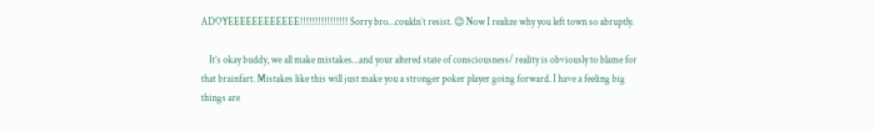ADOYEEEEEEEEEEEE!!!!!!!!!!!!!!!! Sorry bro…couldn’t resist. 😉 Now I realize why you left town so abruptly.

    It’s okay buddy, we all make mistakes…and your altered state of consciousness/ reality is obviously to blame for that brainfart. Mistakes like this will just make you a stronger poker player going forward. I have a feeling big things are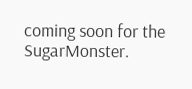coming soon for the SugarMonster.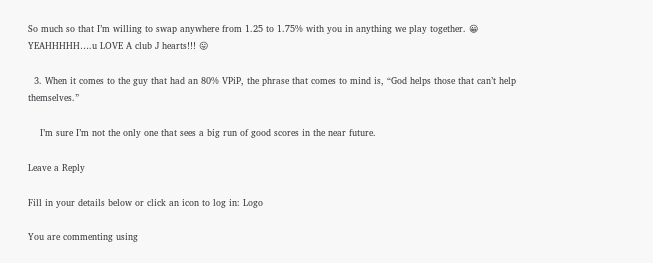So much so that I’m willing to swap anywhere from 1.25 to 1.75% with you in anything we play together. 😀 YEAHHHHH….u LOVE A club J hearts!!! 😛

  3. When it comes to the guy that had an 80% VPiP, the phrase that comes to mind is, “God helps those that can’t help themselves.”

    I’m sure I’m not the only one that sees a big run of good scores in the near future.

Leave a Reply

Fill in your details below or click an icon to log in: Logo

You are commenting using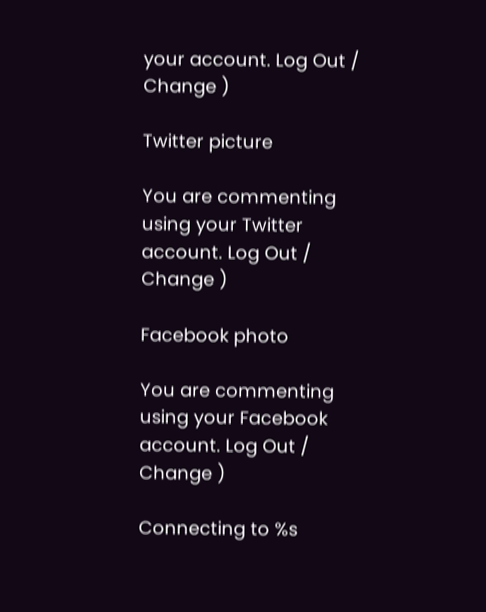your account. Log Out /  Change )

Twitter picture

You are commenting using your Twitter account. Log Out /  Change )

Facebook photo

You are commenting using your Facebook account. Log Out /  Change )

Connecting to %s